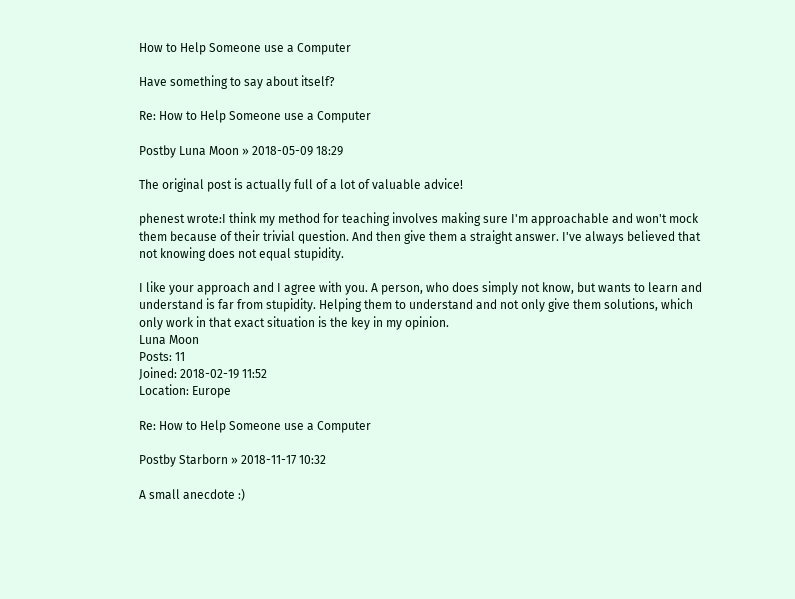How to Help Someone use a Computer

Have something to say about itself?

Re: How to Help Someone use a Computer

Postby Luna Moon » 2018-05-09 18:29

The original post is actually full of a lot of valuable advice!

phenest wrote:I think my method for teaching involves making sure I'm approachable and won't mock them because of their trivial question. And then give them a straight answer. I've always believed that not knowing does not equal stupidity.

I like your approach and I agree with you. A person, who does simply not know, but wants to learn and understand is far from stupidity. Helping them to understand and not only give them solutions, which only work in that exact situation is the key in my opinion.
Luna Moon
Posts: 11
Joined: 2018-02-19 11:52
Location: Europe

Re: How to Help Someone use a Computer

Postby Starborn » 2018-11-17 10:32

A small anecdote :)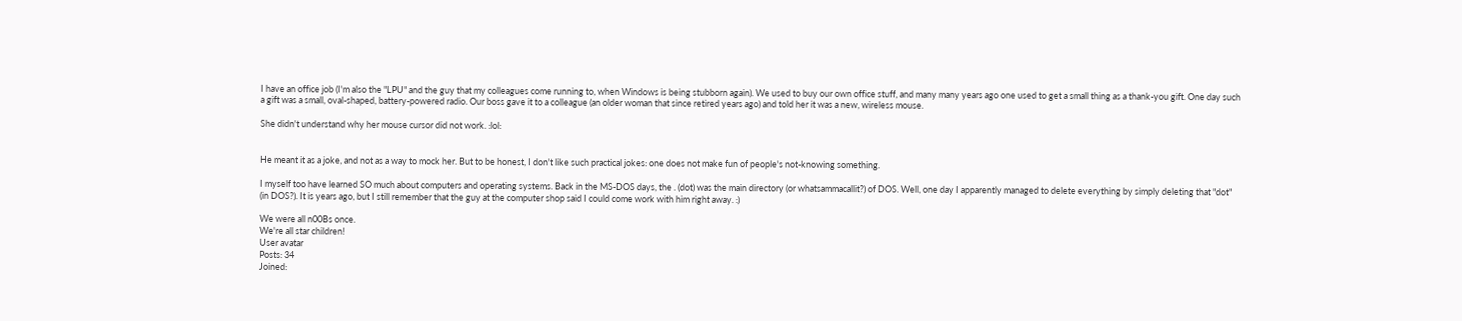I have an office job (I'm also the "LPU" and the guy that my colleagues come running to, when Windows is being stubborn again). We used to buy our own office stuff, and many many years ago one used to get a small thing as a thank-you gift. One day such a gift was a small, oval-shaped, battery-powered radio. Our boss gave it to a colleague (an older woman that since retired years ago) and told her it was a new, wireless mouse.

She didn't understand why her mouse cursor did not work. :lol:


He meant it as a joke, and not as a way to mock her. But to be honest, I don't like such practical jokes: one does not make fun of people's not-knowing something.

I myself too have learned SO much about computers and operating systems. Back in the MS-DOS days, the . (dot) was the main directory (or whatsammacallit?) of DOS. Well, one day I apparently managed to delete everything by simply deleting that "dot" (in DOS?). It is years ago, but I still remember that the guy at the computer shop said I could come work with him right away. :)

We were all n00Bs once.
We're all star children!
User avatar
Posts: 34
Joined: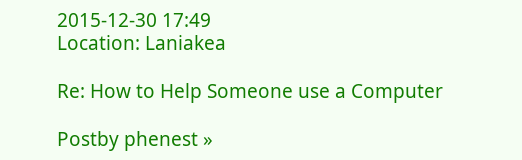2015-12-30 17:49
Location: Laniakea

Re: How to Help Someone use a Computer

Postby phenest »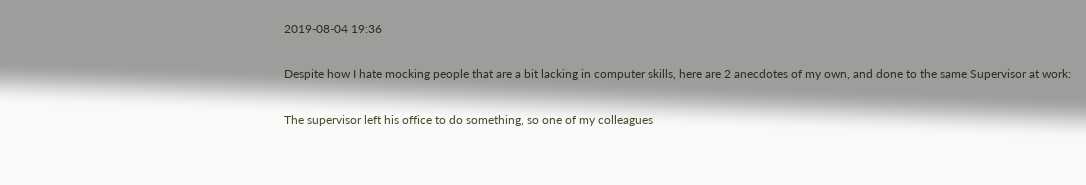2019-08-04 19:36

Despite how I hate mocking people that are a bit lacking in computer skills, here are 2 anecdotes of my own, and done to the same Supervisor at work:

The supervisor left his office to do something, so one of my colleagues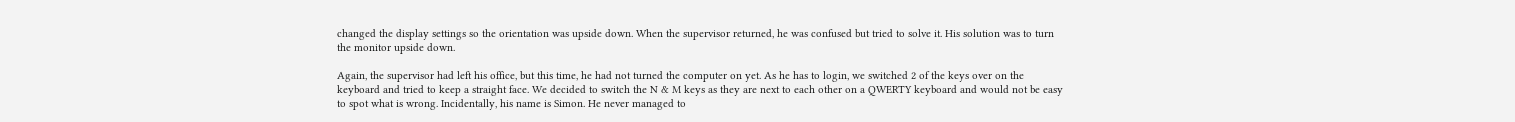changed the display settings so the orientation was upside down. When the supervisor returned, he was confused but tried to solve it. His solution was to turn the monitor upside down.

Again, the supervisor had left his office, but this time, he had not turned the computer on yet. As he has to login, we switched 2 of the keys over on the keyboard and tried to keep a straight face. We decided to switch the N & M keys as they are next to each other on a QWERTY keyboard and would not be easy to spot what is wrong. Incidentally, his name is Simon. He never managed to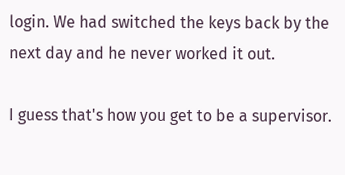login. We had switched the keys back by the next day and he never worked it out.

I guess that's how you get to be a supervisor.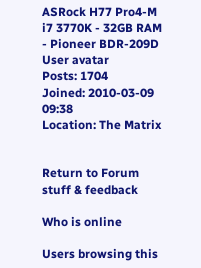ASRock H77 Pro4-M i7 3770K - 32GB RAM - Pioneer BDR-209D
User avatar
Posts: 1704
Joined: 2010-03-09 09:38
Location: The Matrix


Return to Forum stuff & feedback

Who is online

Users browsing this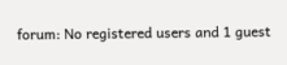forum: No registered users and 1 guest